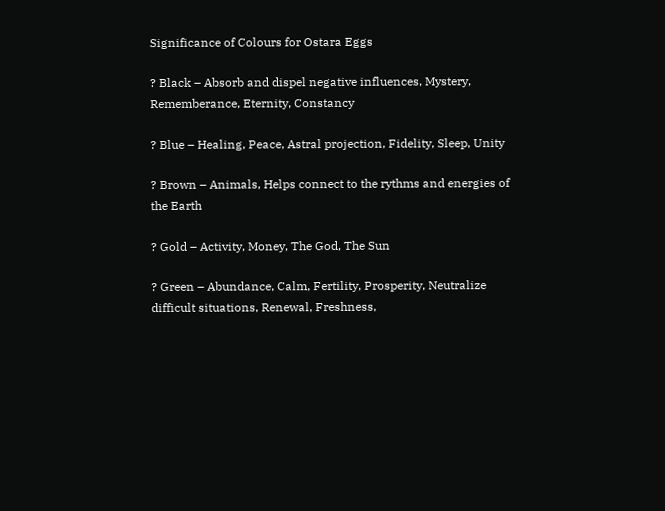Significance of Colours for Ostara Eggs

? Black – Absorb and dispel negative influences, Mystery, Rememberance, Eternity, Constancy

? Blue – Healing, Peace, Astral projection, Fidelity, Sleep, Unity

? Brown – Animals, Helps connect to the rythms and energies of the Earth

? Gold – Activity, Money, The God, The Sun

? Green – Abundance, Calm, Fertility, Prosperity, Neutralize difficult situations, Renewal, Freshness,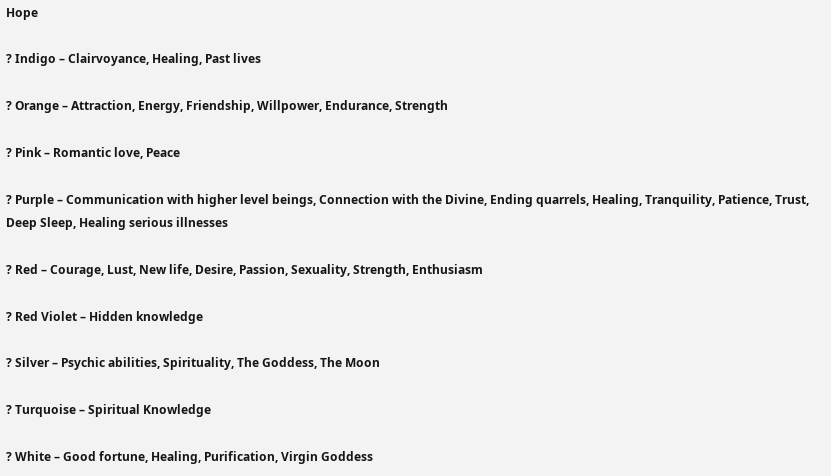Hope

? Indigo – Clairvoyance, Healing, Past lives

? Orange – Attraction, Energy, Friendship, Willpower, Endurance, Strength

? Pink – Romantic love, Peace

? Purple – Communication with higher level beings, Connection with the Divine, Ending quarrels, Healing, Tranquility, Patience, Trust, Deep Sleep, Healing serious illnesses

? Red – Courage, Lust, New life, Desire, Passion, Sexuality, Strength, Enthusiasm

? Red Violet – Hidden knowledge

? Silver – Psychic abilities, Spirituality, The Goddess, The Moon

? Turquoise – Spiritual Knowledge

? White – Good fortune, Healing, Purification, Virgin Goddess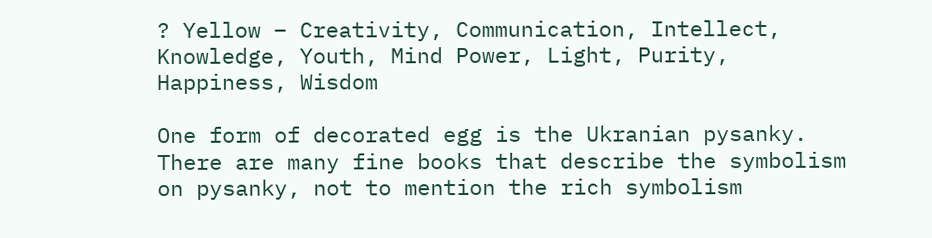? Yellow – Creativity, Communication, Intellect, Knowledge, Youth, Mind Power, Light, Purity, Happiness, Wisdom

One form of decorated egg is the Ukranian pysanky. There are many fine books that describe the symbolism on pysanky, not to mention the rich symbolism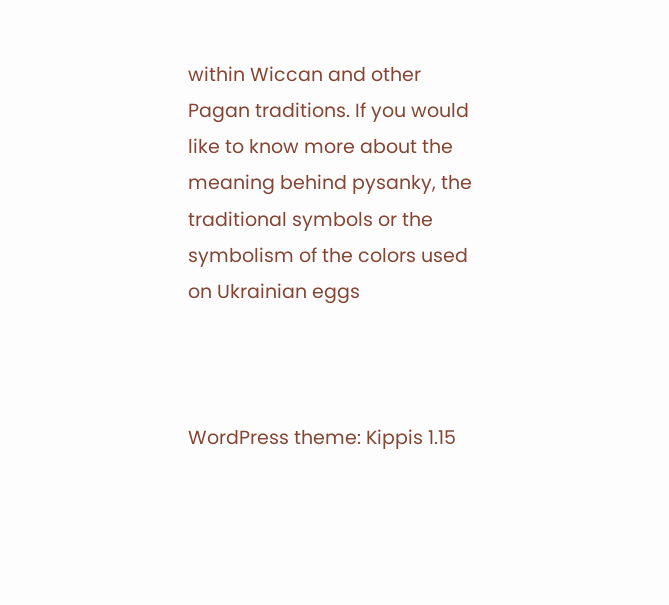within Wiccan and other Pagan traditions. If you would like to know more about the meaning behind pysanky, the traditional symbols or the symbolism of the colors used on Ukrainian eggs



WordPress theme: Kippis 1.15